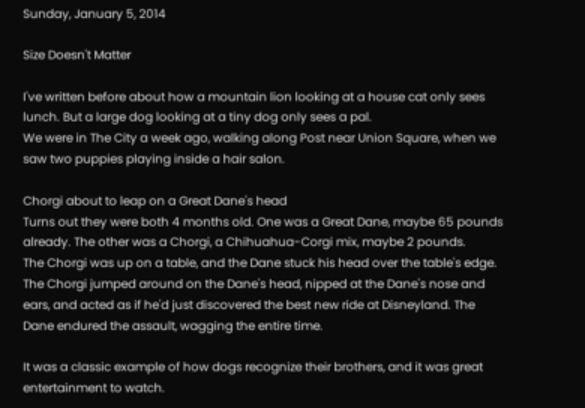Sunday, January 5, 2014

Size Doesn't Matter

I've written before about how a mountain lion looking at a house cat only sees lunch. But a large dog looking at a tiny dog only sees a pal.
We were in The City a week ago, walking along Post near Union Square, when we saw two puppies playing inside a hair salon.

Chorgi about to leap on a Great Dane's head
Turns out they were both 4 months old. One was a Great Dane, maybe 65 pounds already. The other was a Chorgi, a Chihuahua-Corgi mix, maybe 2 pounds.
The Chorgi was up on a table, and the Dane stuck his head over the table's edge. The Chorgi jumped around on the Dane's head, nipped at the Dane's nose and ears, and acted as if he'd just discovered the best new ride at Disneyland. The Dane endured the assault, wagging the entire time.

It was a classic example of how dogs recognize their brothers, and it was great entertainment to watch.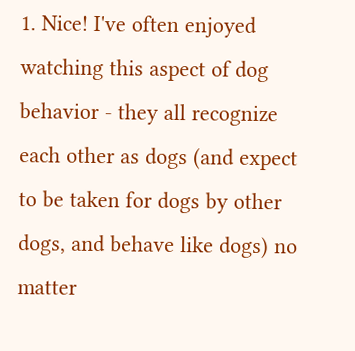1. Nice! I've often enjoyed watching this aspect of dog behavior - they all recognize each other as dogs (and expect to be taken for dogs by other dogs, and behave like dogs) no matter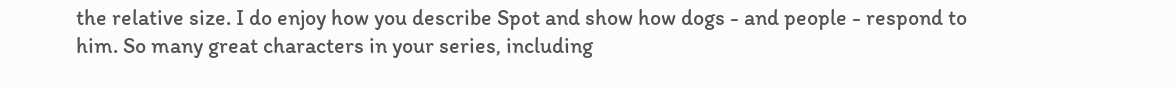the relative size. I do enjoy how you describe Spot and show how dogs - and people - respond to him. So many great characters in your series, including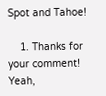Spot and Tahoe!

    1. Thanks for your comment! Yeah,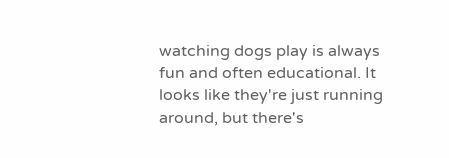watching dogs play is always fun and often educational. It looks like they're just running around, but there's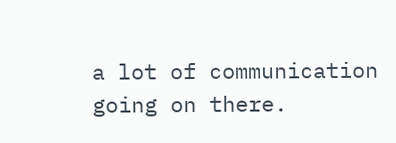a lot of communication going on there.